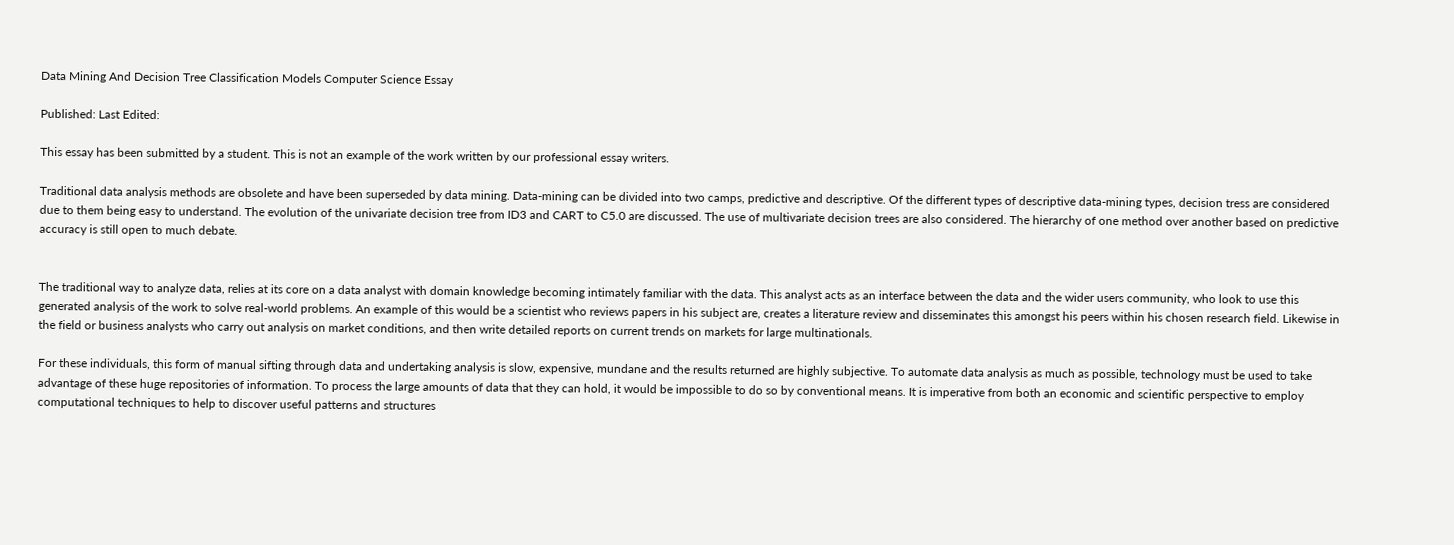Data Mining And Decision Tree Classification Models Computer Science Essay

Published: Last Edited:

This essay has been submitted by a student. This is not an example of the work written by our professional essay writers.

Traditional data analysis methods are obsolete and have been superseded by data mining. Data-mining can be divided into two camps, predictive and descriptive. Of the different types of descriptive data-mining types, decision tress are considered due to them being easy to understand. The evolution of the univariate decision tree from ID3 and CART to C5.0 are discussed. The use of multivariate decision trees are also considered. The hierarchy of one method over another based on predictive accuracy is still open to much debate.


The traditional way to analyze data, relies at its core on a data analyst with domain knowledge becoming intimately familiar with the data. This analyst acts as an interface between the data and the wider users community, who look to use this generated analysis of the work to solve real-world problems. An example of this would be a scientist who reviews papers in his subject are, creates a literature review and disseminates this amongst his peers within his chosen research field. Likewise in the field or business analysts who carry out analysis on market conditions, and then write detailed reports on current trends on markets for large multinationals.

For these individuals, this form of manual sifting through data and undertaking analysis is slow, expensive, mundane and the results returned are highly subjective. To automate data analysis as much as possible, technology must be used to take advantage of these huge repositories of information. To process the large amounts of data that they can hold, it would be impossible to do so by conventional means. It is imperative from both an economic and scientific perspective to employ computational techniques to help to discover useful patterns and structures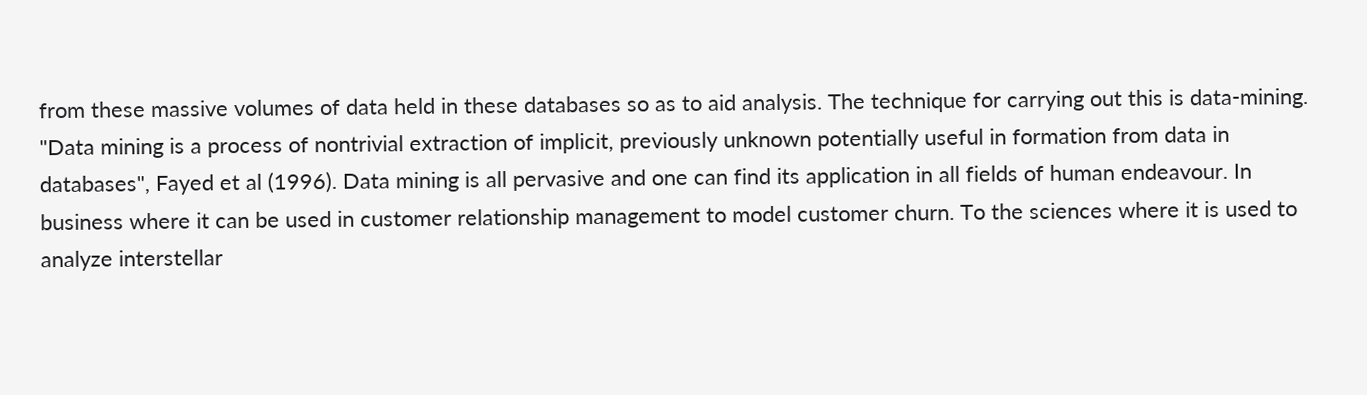from these massive volumes of data held in these databases so as to aid analysis. The technique for carrying out this is data-mining. "Data mining is a process of nontrivial extraction of implicit, previously unknown potentially useful in formation from data in databases", Fayed et al (1996). Data mining is all pervasive and one can find its application in all fields of human endeavour. In business where it can be used in customer relationship management to model customer churn. To the sciences where it is used to analyze interstellar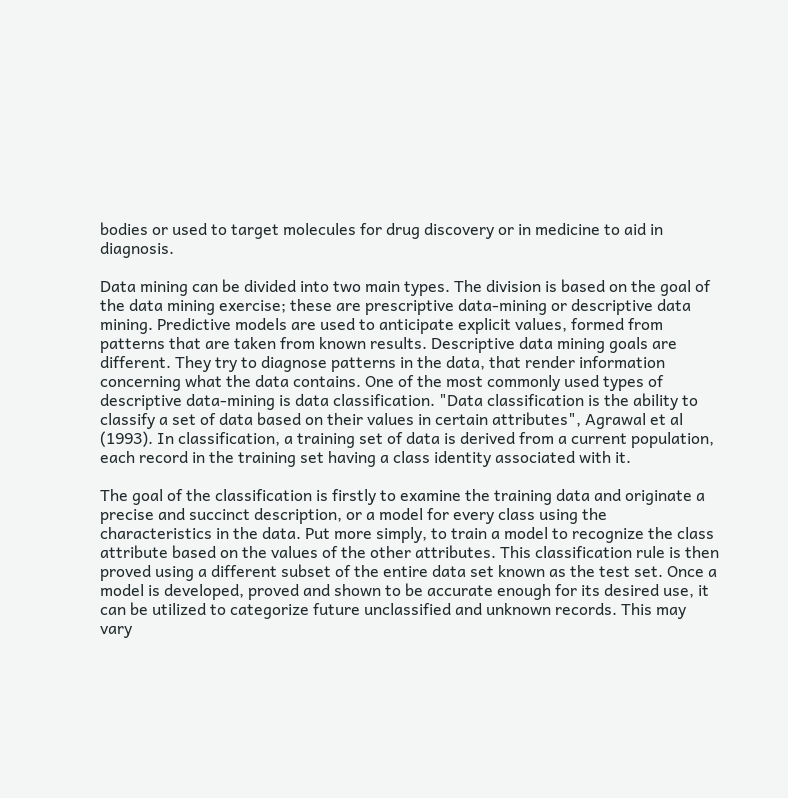bodies or used to target molecules for drug discovery or in medicine to aid in diagnosis.

Data mining can be divided into two main types. The division is based on the goal of the data mining exercise; these are prescriptive data-mining or descriptive data mining. Predictive models are used to anticipate explicit values, formed from patterns that are taken from known results. Descriptive data mining goals are different. They try to diagnose patterns in the data, that render information concerning what the data contains. One of the most commonly used types of descriptive data-mining is data classification. "Data classification is the ability to classify a set of data based on their values in certain attributes", Agrawal et al (1993). In classification, a training set of data is derived from a current population, each record in the training set having a class identity associated with it.

The goal of the classification is firstly to examine the training data and originate a precise and succinct description, or a model for every class using the characteristics in the data. Put more simply, to train a model to recognize the class attribute based on the values of the other attributes. This classification rule is then proved using a different subset of the entire data set known as the test set. Once a model is developed, proved and shown to be accurate enough for its desired use, it can be utilized to categorize future unclassified and unknown records. This may vary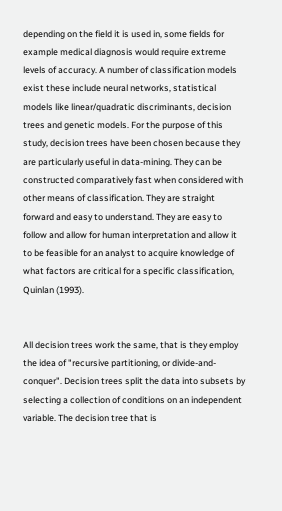depending on the field it is used in, some fields for example medical diagnosis would require extreme levels of accuracy. A number of classification models exist these include neural networks, statistical models like linear/quadratic discriminants, decision trees and genetic models. For the purpose of this study, decision trees have been chosen because they are particularly useful in data-mining. They can be constructed comparatively fast when considered with other means of classification. They are straight forward and easy to understand. They are easy to follow and allow for human interpretation and allow it to be feasible for an analyst to acquire knowledge of what factors are critical for a specific classification, Quinlan (1993).


All decision trees work the same, that is they employ the idea of "recursive partitioning, or divide-and-conquer". Decision trees split the data into subsets by selecting a collection of conditions on an independent variable. The decision tree that is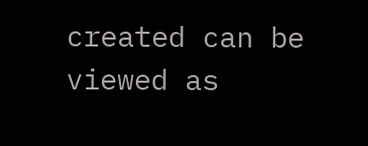created can be viewed as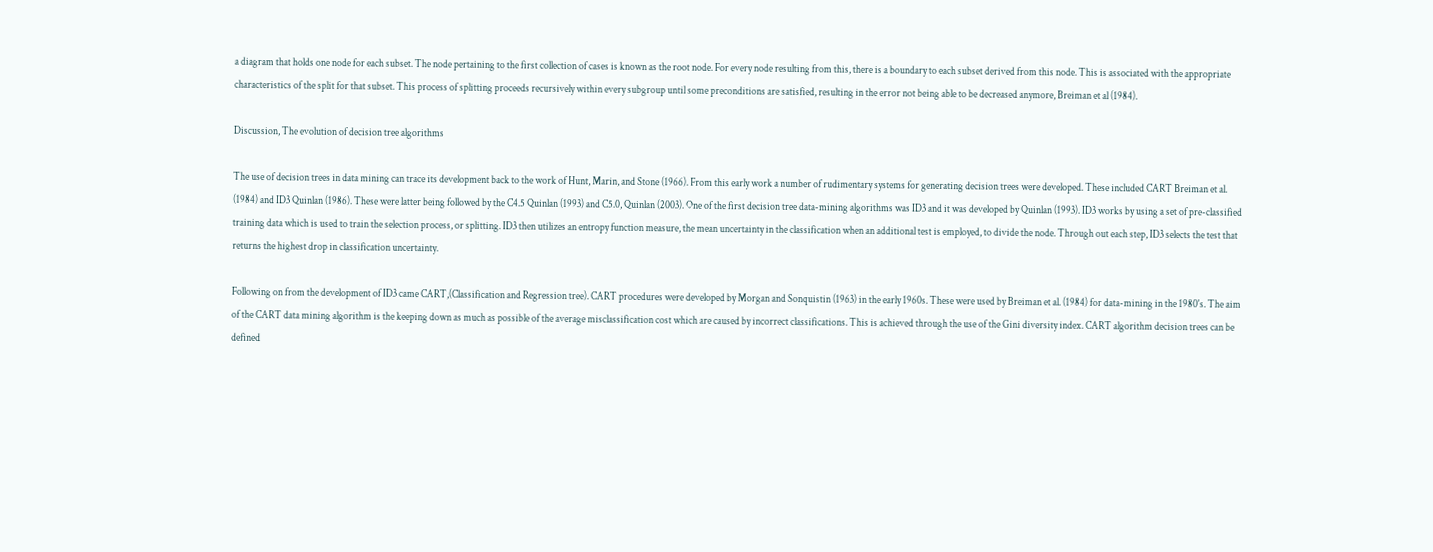a diagram that holds one node for each subset. The node pertaining to the first collection of cases is known as the root node. For every node resulting from this, there is a boundary to each subset derived from this node. This is associated with the appropriate characteristics of the split for that subset. This process of splitting proceeds recursively within every subgroup until some preconditions are satisfied, resulting in the error not being able to be decreased anymore, Breiman et al (1984).

Discussion, The evolution of decision tree algorithms

The use of decision trees in data mining can trace its development back to the work of Hunt, Marin, and Stone (1966). From this early work a number of rudimentary systems for generating decision trees were developed. These included CART Breiman et al. (1984) and ID3 Quinlan (1986). These were latter being followed by the C4.5 Quinlan (1993) and C5.0, Quinlan (2003). One of the first decision tree data-mining algorithms was ID3 and it was developed by Quinlan (1993). ID3 works by using a set of pre-classified training data which is used to train the selection process, or splitting. ID3 then utilizes an entropy function measure, the mean uncertainty in the classification when an additional test is employed, to divide the node. Through out each step, ID3 selects the test that returns the highest drop in classification uncertainty.

Following on from the development of ID3 came CART,(Classification and Regression tree). CART procedures were developed by Morgan and Sonquistin (1963) in the early 1960s. These were used by Breiman et al. (1984) for data-mining in the 1980's. The aim of the CART data mining algorithm is the keeping down as much as possible of the average misclassification cost which are caused by incorrect classifications. This is achieved through the use of the Gini diversity index. CART algorithm decision trees can be defined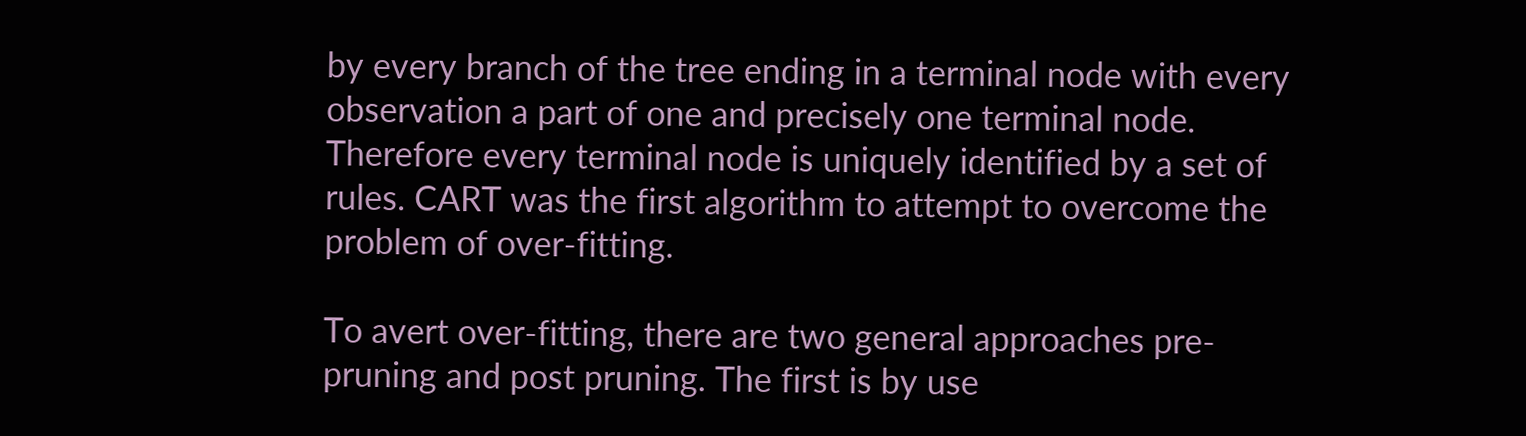by every branch of the tree ending in a terminal node with every observation a part of one and precisely one terminal node. Therefore every terminal node is uniquely identified by a set of rules. CART was the first algorithm to attempt to overcome the problem of over-fitting.

To avert over-fitting, there are two general approaches pre-pruning and post pruning. The first is by use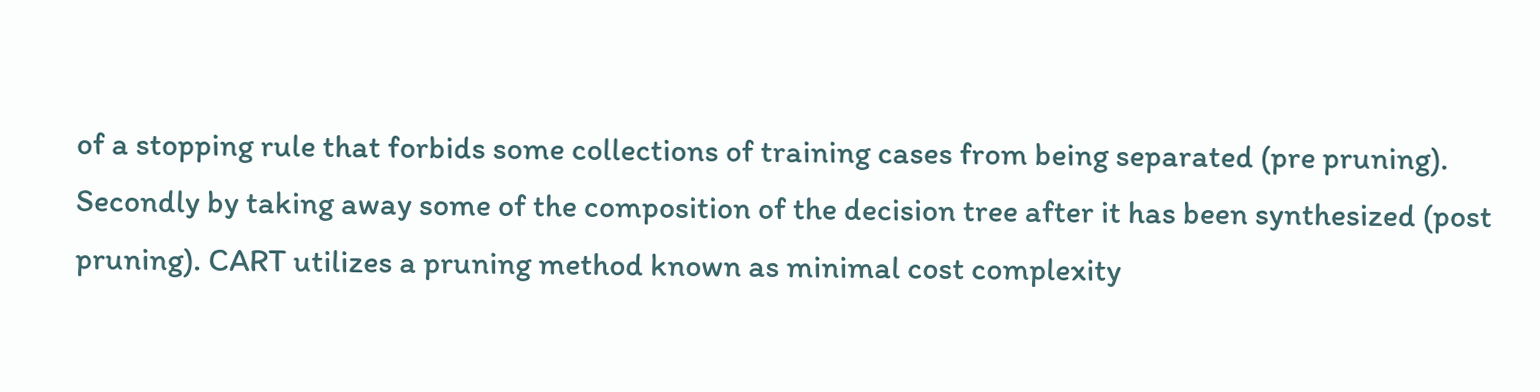of a stopping rule that forbids some collections of training cases from being separated (pre pruning). Secondly by taking away some of the composition of the decision tree after it has been synthesized (post pruning). CART utilizes a pruning method known as minimal cost complexity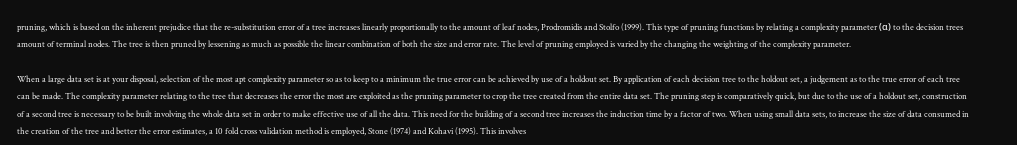pruning, which is based on the inherent prejudice that the re-substitution error of a tree increases linearly proportionally to the amount of leaf nodes, Prodromidis and Stolfo (1999). This type of pruning functions by relating a complexity parameter (α) to the decision trees amount of terminal nodes. The tree is then pruned by lessening as much as possible the linear combination of both the size and error rate. The level of pruning employed is varied by the changing the weighting of the complexity parameter.

When a large data set is at your disposal, selection of the most apt complexity parameter so as to keep to a minimum the true error can be achieved by use of a holdout set. By application of each decision tree to the holdout set, a judgement as to the true error of each tree can be made. The complexity parameter relating to the tree that decreases the error the most are exploited as the pruning parameter to crop the tree created from the entire data set. The pruning step is comparatively quick, but due to the use of a holdout set, construction of a second tree is necessary to be built involving the whole data set in order to make effective use of all the data. This need for the building of a second tree increases the induction time by a factor of two. When using small data sets, to increase the size of data consumed in the creation of the tree and better the error estimates, a 10 fold cross validation method is employed, Stone (1974) and Kohavi (1995). This involves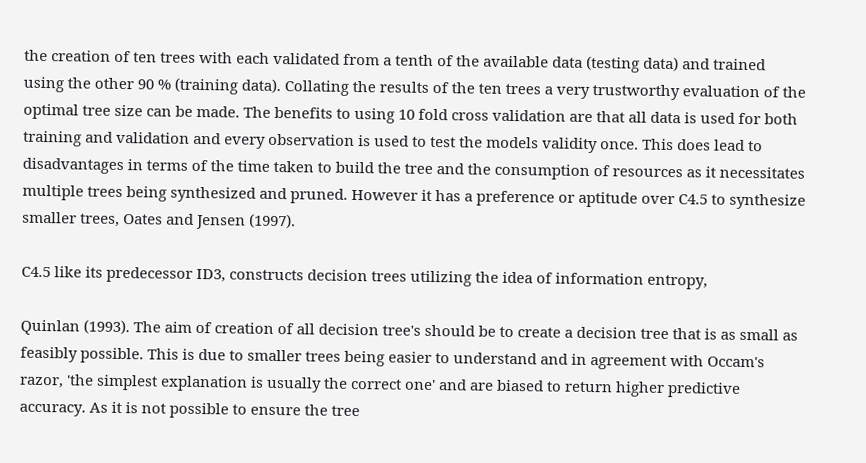the creation of ten trees with each validated from a tenth of the available data (testing data) and trained using the other 90 % (training data). Collating the results of the ten trees a very trustworthy evaluation of the optimal tree size can be made. The benefits to using 10 fold cross validation are that all data is used for both training and validation and every observation is used to test the models validity once. This does lead to disadvantages in terms of the time taken to build the tree and the consumption of resources as it necessitates multiple trees being synthesized and pruned. However it has a preference or aptitude over C4.5 to synthesize smaller trees, Oates and Jensen (1997).

C4.5 like its predecessor ID3, constructs decision trees utilizing the idea of information entropy,

Quinlan (1993). The aim of creation of all decision tree's should be to create a decision tree that is as small as feasibly possible. This is due to smaller trees being easier to understand and in agreement with Occam's razor, 'the simplest explanation is usually the correct one' and are biased to return higher predictive accuracy. As it is not possible to ensure the tree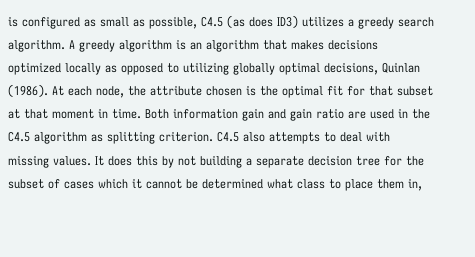is configured as small as possible, C4.5 (as does ID3) utilizes a greedy search algorithm. A greedy algorithm is an algorithm that makes decisions optimized locally as opposed to utilizing globally optimal decisions, Quinlan (1986). At each node, the attribute chosen is the optimal fit for that subset at that moment in time. Both information gain and gain ratio are used in the C4.5 algorithm as splitting criterion. C4.5 also attempts to deal with missing values. It does this by not building a separate decision tree for the subset of cases which it cannot be determined what class to place them in,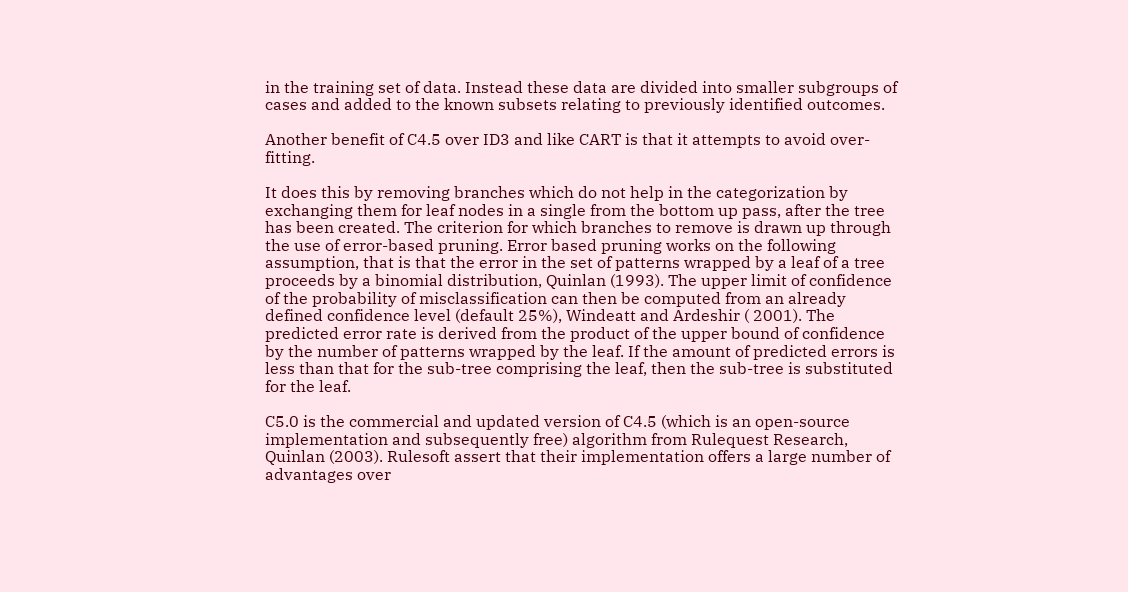in the training set of data. Instead these data are divided into smaller subgroups of cases and added to the known subsets relating to previously identified outcomes.

Another benefit of C4.5 over ID3 and like CART is that it attempts to avoid over-fitting.

It does this by removing branches which do not help in the categorization by exchanging them for leaf nodes in a single from the bottom up pass, after the tree has been created. The criterion for which branches to remove is drawn up through the use of error-based pruning. Error based pruning works on the following assumption, that is that the error in the set of patterns wrapped by a leaf of a tree proceeds by a binomial distribution, Quinlan (1993). The upper limit of confidence of the probability of misclassification can then be computed from an already defined confidence level (default 25%), Windeatt and Ardeshir ( 2001). The predicted error rate is derived from the product of the upper bound of confidence by the number of patterns wrapped by the leaf. If the amount of predicted errors is less than that for the sub-tree comprising the leaf, then the sub-tree is substituted for the leaf.

C5.0 is the commercial and updated version of C4.5 (which is an open-source implementation and subsequently free) algorithm from Rulequest Research, Quinlan (2003). Rulesoft assert that their implementation offers a large number of advantages over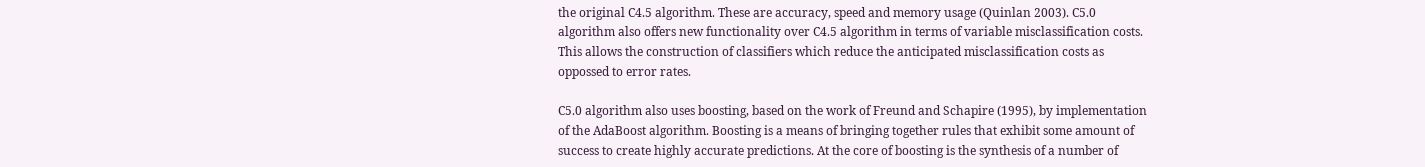the original C4.5 algorithm. These are accuracy, speed and memory usage (Quinlan 2003). C5.0 algorithm also offers new functionality over C4.5 algorithm in terms of variable misclassification costs. This allows the construction of classifiers which reduce the anticipated misclassification costs as oppossed to error rates.

C5.0 algorithm also uses boosting, based on the work of Freund and Schapire (1995), by implementation of the AdaBoost algorithm. Boosting is a means of bringing together rules that exhibit some amount of success to create highly accurate predictions. At the core of boosting is the synthesis of a number of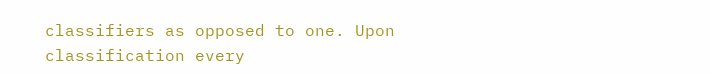classifiers as opposed to one. Upon classification every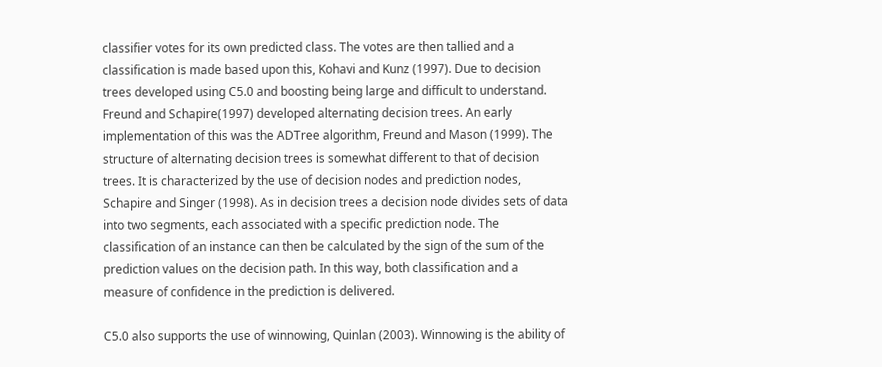classifier votes for its own predicted class. The votes are then tallied and a classification is made based upon this, Kohavi and Kunz (1997). Due to decision trees developed using C5.0 and boosting being large and difficult to understand. Freund and Schapire(1997) developed alternating decision trees. An early implementation of this was the ADTree algorithm, Freund and Mason (1999). The structure of alternating decision trees is somewhat different to that of decision trees. It is characterized by the use of decision nodes and prediction nodes, Schapire and Singer (1998). As in decision trees a decision node divides sets of data into two segments, each associated with a specific prediction node. The classification of an instance can then be calculated by the sign of the sum of the prediction values on the decision path. In this way, both classification and a measure of confidence in the prediction is delivered.

C5.0 also supports the use of winnowing, Quinlan (2003). Winnowing is the ability of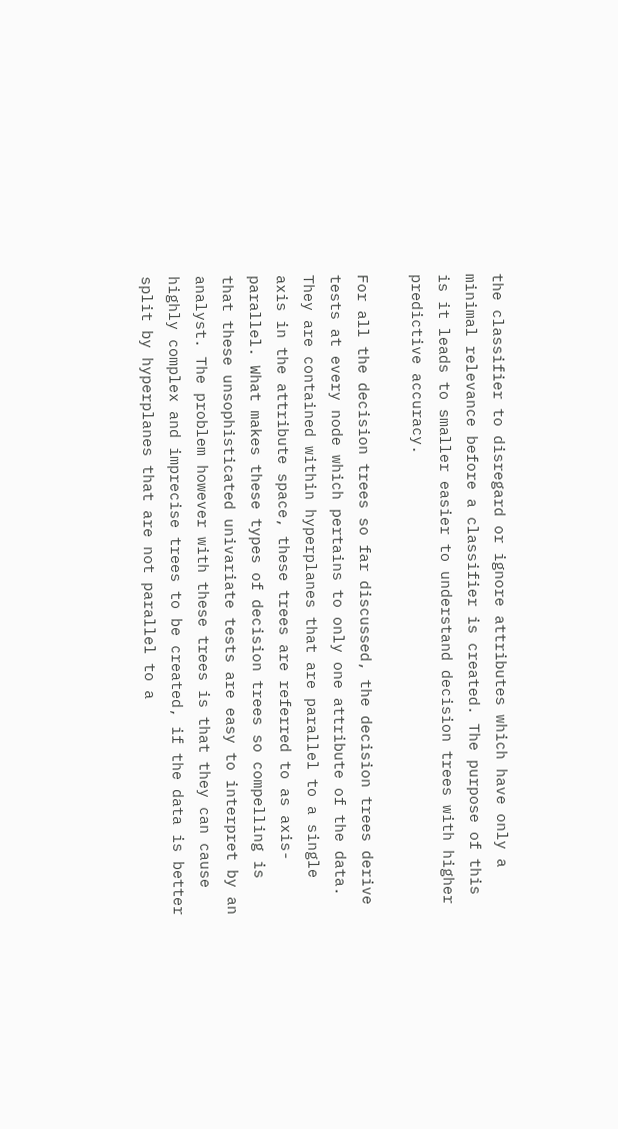the classifier to disregard or ignore attributes which have only a minimal relevance before a classifier is created. The purpose of this is it leads to smaller easier to understand decision trees with higher predictive accuracy.

For all the decision trees so far discussed, the decision trees derive tests at every node which pertains to only one attribute of the data. They are contained within hyperplanes that are parallel to a single axis in the attribute space, these trees are referred to as axis-parallel. What makes these types of decision trees so compelling is that these unsophisticated univariate tests are easy to interpret by an analyst. The problem however with these trees is that they can cause highly complex and imprecise trees to be created, if the data is better split by hyperplanes that are not parallel to a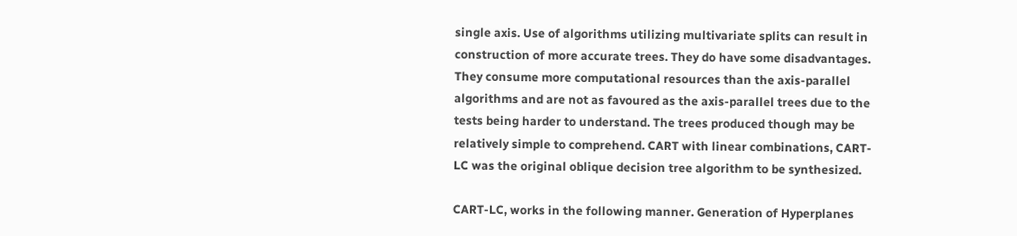single axis. Use of algorithms utilizing multivariate splits can result in construction of more accurate trees. They do have some disadvantages. They consume more computational resources than the axis-parallel algorithms and are not as favoured as the axis-parallel trees due to the tests being harder to understand. The trees produced though may be relatively simple to comprehend. CART with linear combinations, CART-LC was the original oblique decision tree algorithm to be synthesized.

CART-LC, works in the following manner. Generation of Hyperplanes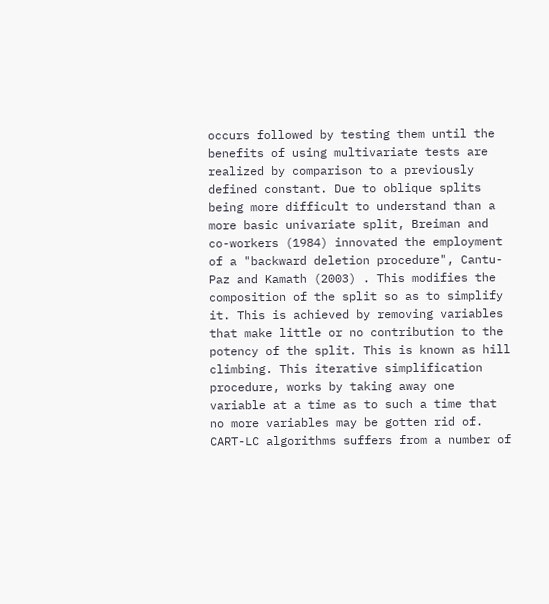occurs followed by testing them until the benefits of using multivariate tests are realized by comparison to a previously defined constant. Due to oblique splits being more difficult to understand than a more basic univariate split, Breiman and co-workers (1984) innovated the employment of a "backward deletion procedure", Cantu-Paz and Kamath (2003) . This modifies the composition of the split so as to simplify it. This is achieved by removing variables that make little or no contribution to the potency of the split. This is known as hill climbing. This iterative simplification procedure, works by taking away one variable at a time as to such a time that no more variables may be gotten rid of. CART-LC algorithms suffers from a number of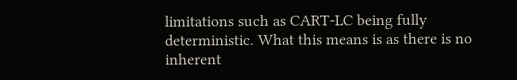limitations such as CART-LC being fully deterministic. What this means is as there is no inherent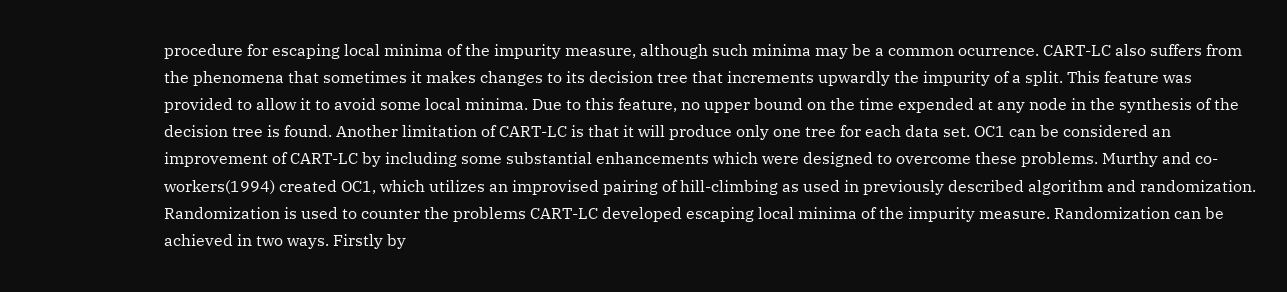procedure for escaping local minima of the impurity measure, although such minima may be a common ocurrence. CART-LC also suffers from the phenomena that sometimes it makes changes to its decision tree that increments upwardly the impurity of a split. This feature was provided to allow it to avoid some local minima. Due to this feature, no upper bound on the time expended at any node in the synthesis of the decision tree is found. Another limitation of CART-LC is that it will produce only one tree for each data set. OC1 can be considered an improvement of CART-LC by including some substantial enhancements which were designed to overcome these problems. Murthy and co-workers(1994) created OC1, which utilizes an improvised pairing of hill-climbing as used in previously described algorithm and randomization. Randomization is used to counter the problems CART-LC developed escaping local minima of the impurity measure. Randomization can be achieved in two ways. Firstly by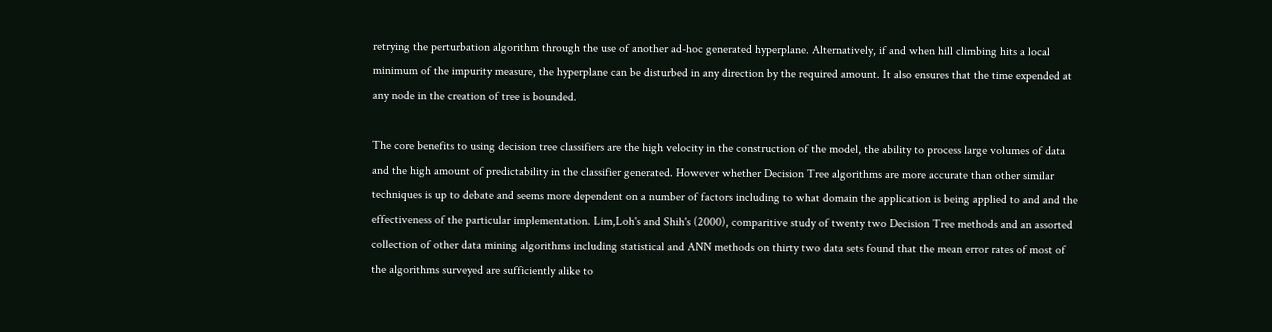retrying the perturbation algorithm through the use of another ad-hoc generated hyperplane. Alternatively, if and when hill climbing hits a local minimum of the impurity measure, the hyperplane can be disturbed in any direction by the required amount. It also ensures that the time expended at any node in the creation of tree is bounded.

The core benefits to using decision tree classifiers are the high velocity in the construction of the model, the ability to process large volumes of data and the high amount of predictability in the classifier generated. However whether Decision Tree algorithms are more accurate than other similar techniques is up to debate and seems more dependent on a number of factors including to what domain the application is being applied to and and the effectiveness of the particular implementation. Lim,Loh's and Shih's (2000), comparitive study of twenty two Decision Tree methods and an assorted collection of other data mining algorithms including statistical and ANN methods on thirty two data sets found that the mean error rates of most of the algorithms surveyed are sufficiently alike to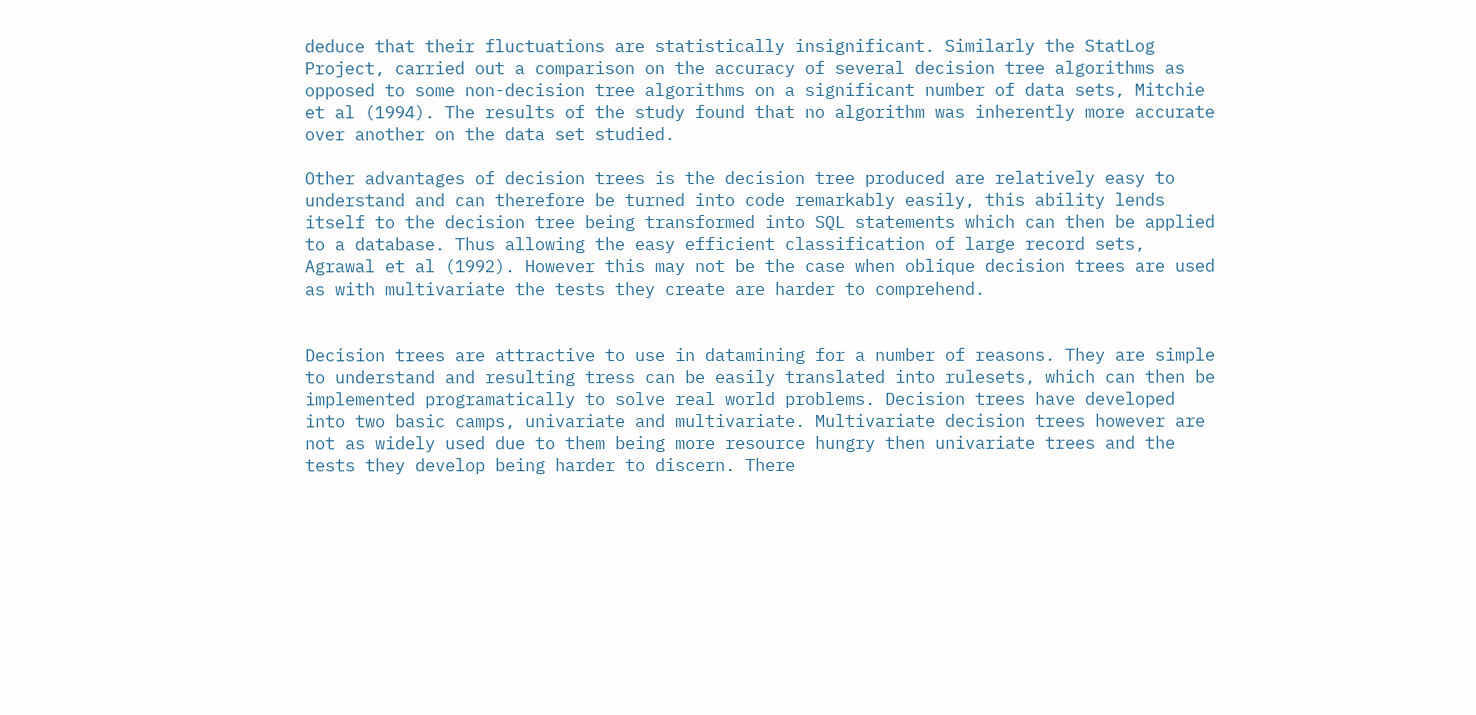deduce that their fluctuations are statistically insignificant. Similarly the StatLog Project, carried out a comparison on the accuracy of several decision tree algorithms as opposed to some non-decision tree algorithms on a significant number of data sets, Mitchie et al (1994). The results of the study found that no algorithm was inherently more accurate over another on the data set studied.

Other advantages of decision trees is the decision tree produced are relatively easy to understand and can therefore be turned into code remarkably easily, this ability lends itself to the decision tree being transformed into SQL statements which can then be applied to a database. Thus allowing the easy efficient classification of large record sets, Agrawal et al (1992). However this may not be the case when oblique decision trees are used as with multivariate the tests they create are harder to comprehend.


Decision trees are attractive to use in datamining for a number of reasons. They are simple to understand and resulting tress can be easily translated into rulesets, which can then be implemented programatically to solve real world problems. Decision trees have developed into two basic camps, univariate and multivariate. Multivariate decision trees however are not as widely used due to them being more resource hungry then univariate trees and the tests they develop being harder to discern. There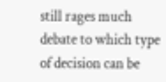still rages much debate to which type of decision can be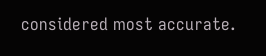considered most accurate.